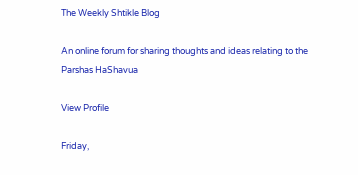The Weekly Shtikle Blog

An online forum for sharing thoughts and ideas relating to the Parshas HaShavua

View Profile

Friday,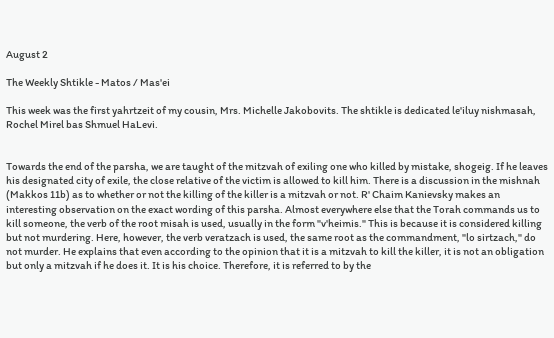August 2

The Weekly Shtikle - Matos / Mas'ei

This week was the first yahrtzeit of my cousin, Mrs. Michelle Jakobovits. The shtikle is dedicated le'iluy nishmasah, Rochel Mirel bas Shmuel HaLevi.


Towards the end of the parsha, we are taught of the mitzvah of exiling one who killed by mistake, shogeig. If he leaves his designated city of exile, the close relative of the victim is allowed to kill him. There is a discussion in the mishnah (Makkos 11b) as to whether or not the killing of the killer is a mitzvah or not. R' Chaim Kanievsky makes an interesting observation on the exact wording of this parsha. Almost everywhere else that the Torah commands us to kill someone, the verb of the root misah is used, usually in the form "v'heimis." This is because it is considered killing but not murdering. Here, however, the verb veratzach is used, the same root as the commandment, "lo sirtzach," do not murder. He explains that even according to the opinion that it is a mitzvah to kill the killer, it is not an obligation but only a mitzvah if he does it. It is his choice. Therefore, it is referred to by the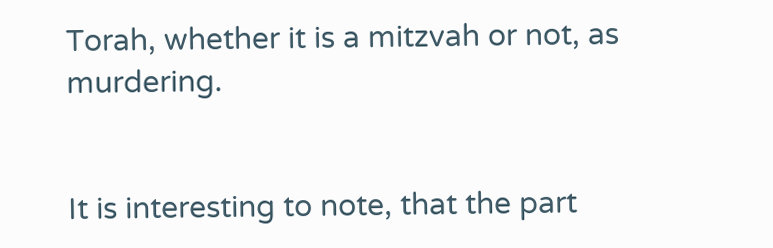Torah, whether it is a mitzvah or not, as murdering.


It is interesting to note, that the part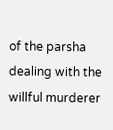of the parsha dealing with the willful murderer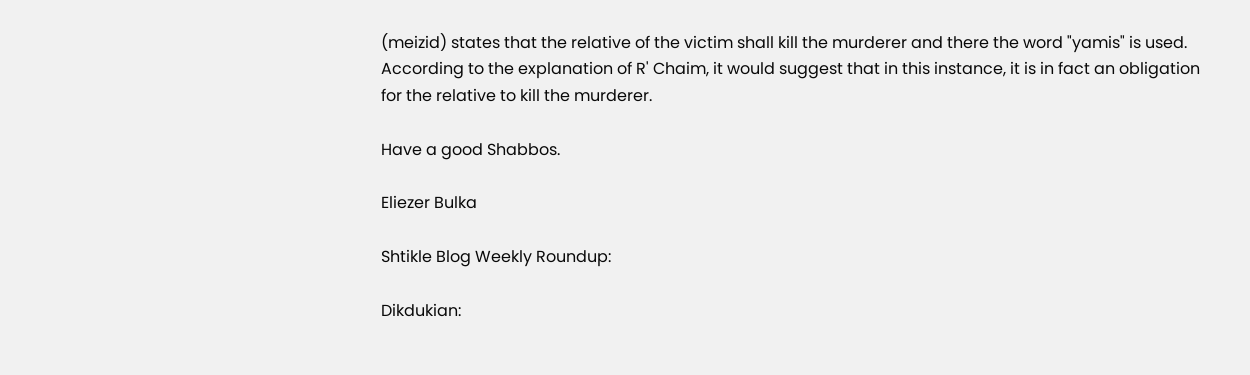(meizid) states that the relative of the victim shall kill the murderer and there the word "yamis" is used. According to the explanation of R' Chaim, it would suggest that in this instance, it is in fact an obligation for the relative to kill the murderer.

Have a good Shabbos.

Eliezer Bulka

Shtikle Blog Weekly Roundup:

Dikdukian: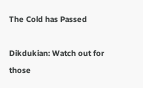The Cold has Passed

Dikdukian: Watch out for those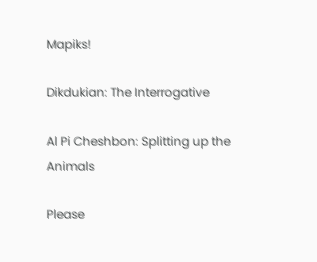Mapiks!

Dikdukian: The Interrogative

Al Pi Cheshbon: Splitting up the Animals

Please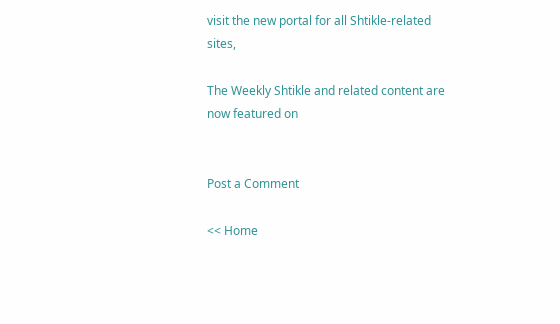visit the new portal for all Shtikle-related sites,

The Weekly Shtikle and related content are now featured on


Post a Comment

<< Home